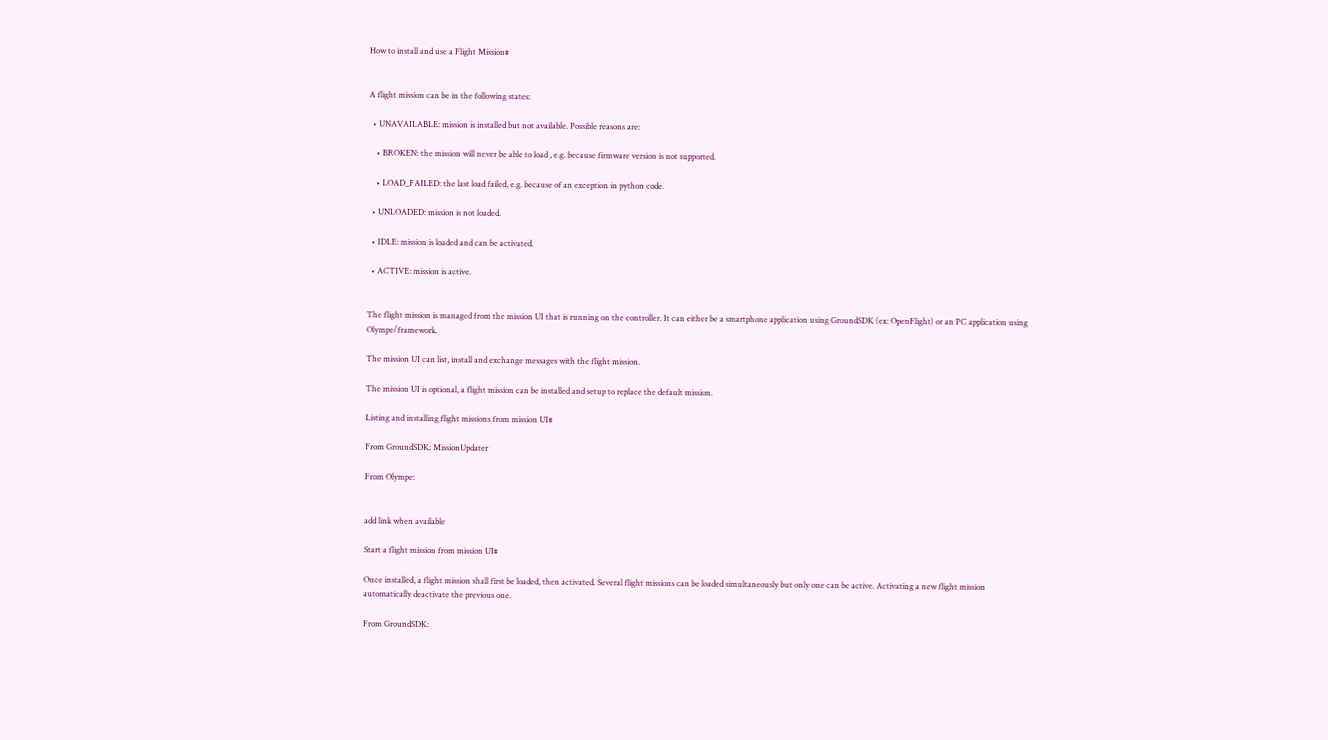How to install and use a Flight Mission#


A flight mission can be in the following states:

  • UNAVAILABLE: mission is installed but not available. Possible reasons are:

    • BROKEN: the mission will never be able to load , e.g. because firmware version is not supported.

    • LOAD_FAILED: the last load failed, e.g. because of an exception in python code.

  • UNLOADED: mission is not loaded.

  • IDLE: mission is loaded and can be activated.

  • ACTIVE: mission is active.


The flight mission is managed from the mission UI that is running on the controller. It can either be a smartphone application using GroundSDK (ex: OpenFlight) or an PC application using Olympe/framework.

The mission UI can list, install and exchange messages with the flight mission.

The mission UI is optional, a flight mission can be installed and setup to replace the default mission.

Listing and installing flight missions from mission UI#

From GroundSDK: MissionUpdater

From Olympe:


add link when available

Start a flight mission from mission UI#

Once installed, a flight mission shall first be loaded, then activated. Several flight missions can be loaded simultaneously but only one can be active. Activating a new flight mission automatically deactivate the previous one.

From GroundSDK: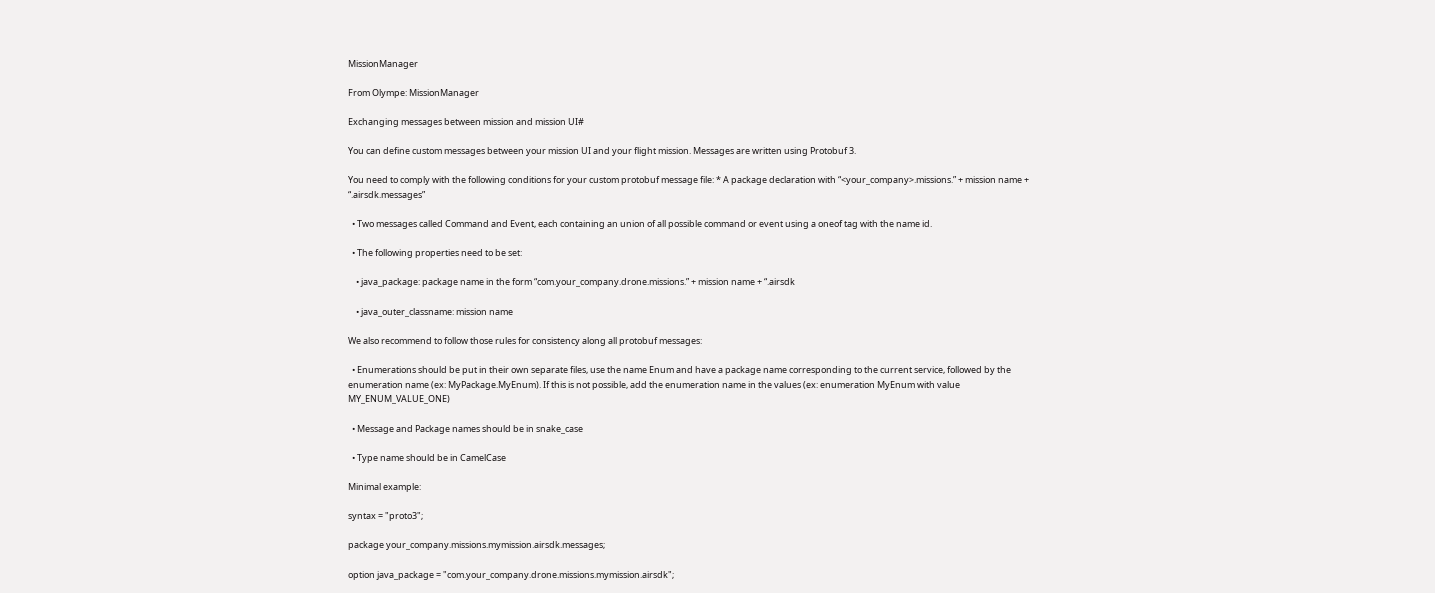MissionManager

From Olympe: MissionManager

Exchanging messages between mission and mission UI#

You can define custom messages between your mission UI and your flight mission. Messages are written using Protobuf 3.

You need to comply with the following conditions for your custom protobuf message file: * A package declaration with “<your_company>.missions.” + mission name + “.airsdk.messages”

  • Two messages called Command and Event, each containing an union of all possible command or event using a oneof tag with the name id.

  • The following properties need to be set:

    • java_package: package name in the form “com.your_company.drone.missions.” + mission name + “.airsdk

    • java_outer_classname: mission name

We also recommend to follow those rules for consistency along all protobuf messages:

  • Enumerations should be put in their own separate files, use the name Enum and have a package name corresponding to the current service, followed by the enumeration name (ex: MyPackage.MyEnum). If this is not possible, add the enumeration name in the values (ex: enumeration MyEnum with value MY_ENUM_VALUE_ONE)

  • Message and Package names should be in snake_case

  • Type name should be in CamelCase

Minimal example:

syntax = "proto3";

package your_company.missions.mymission.airsdk.messages;

option java_package = "com.your_company.drone.missions.mymission.airsdk";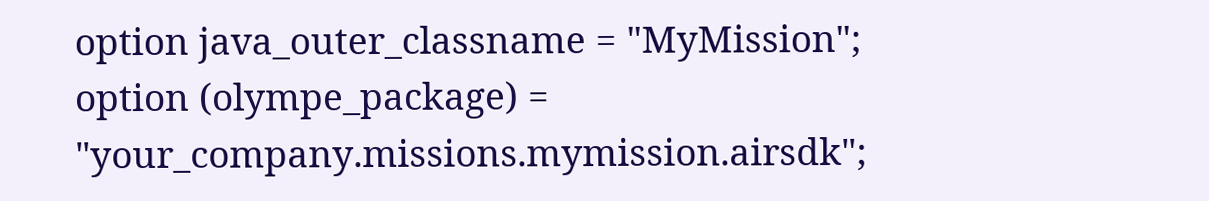option java_outer_classname = "MyMission";
option (olympe_package) = "your_company.missions.mymission.airsdk";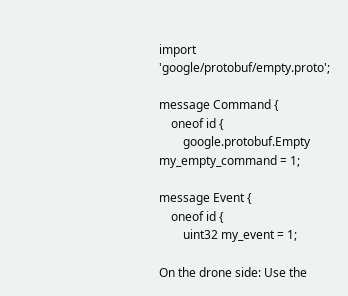import 'google/protobuf/empty.proto';

message Command {
    oneof id {
        google.protobuf.Empty my_empty_command = 1;

message Event {
    oneof id {
        uint32 my_event = 1;

On the drone side: Use the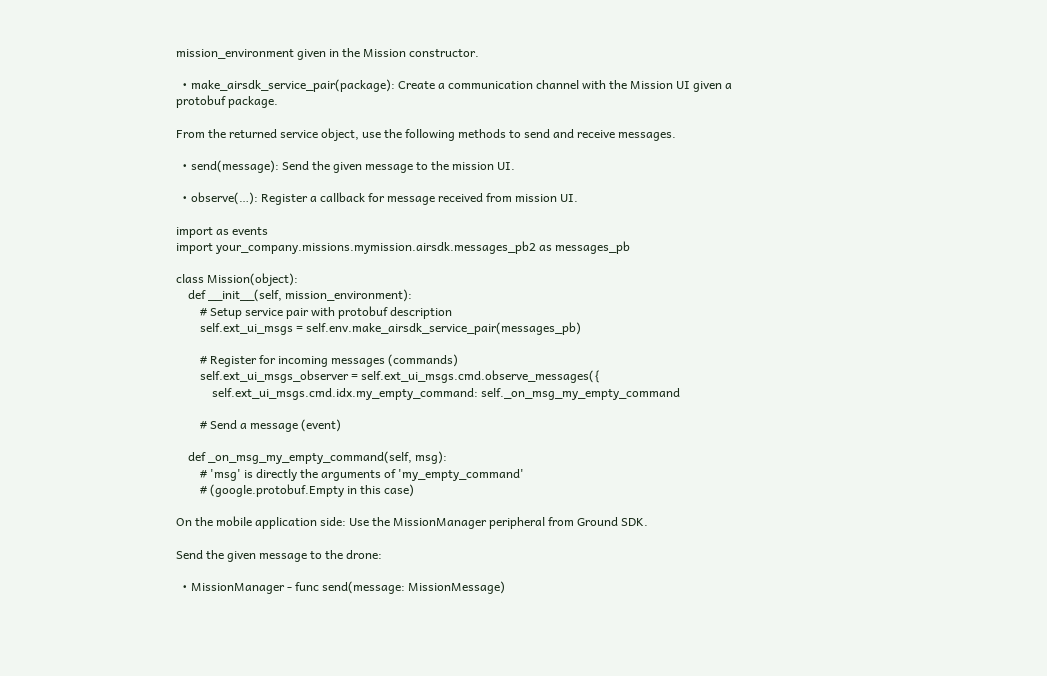mission_environment given in the Mission constructor.

  • make_airsdk_service_pair(package): Create a communication channel with the Mission UI given a protobuf package.

From the returned service object, use the following methods to send and receive messages.

  • send(message): Send the given message to the mission UI.

  • observe(…): Register a callback for message received from mission UI.

import as events
import your_company.missions.mymission.airsdk.messages_pb2 as messages_pb

class Mission(object):
    def __init__(self, mission_environment):
        # Setup service pair with protobuf description
        self.ext_ui_msgs = self.env.make_airsdk_service_pair(messages_pb)

        # Register for incoming messages (commands)
        self.ext_ui_msgs_observer = self.ext_ui_msgs.cmd.observe_messages({
            self.ext_ui_msgs.cmd.idx.my_empty_command: self._on_msg_my_empty_command

        # Send a message (event)

    def _on_msg_my_empty_command(self, msg):
        # 'msg' is directly the arguments of 'my_empty_command'
        # (google.protobuf.Empty in this case)

On the mobile application side: Use the MissionManager peripheral from Ground SDK.

Send the given message to the drone:

  • MissionManager - func send(message: MissionMessage)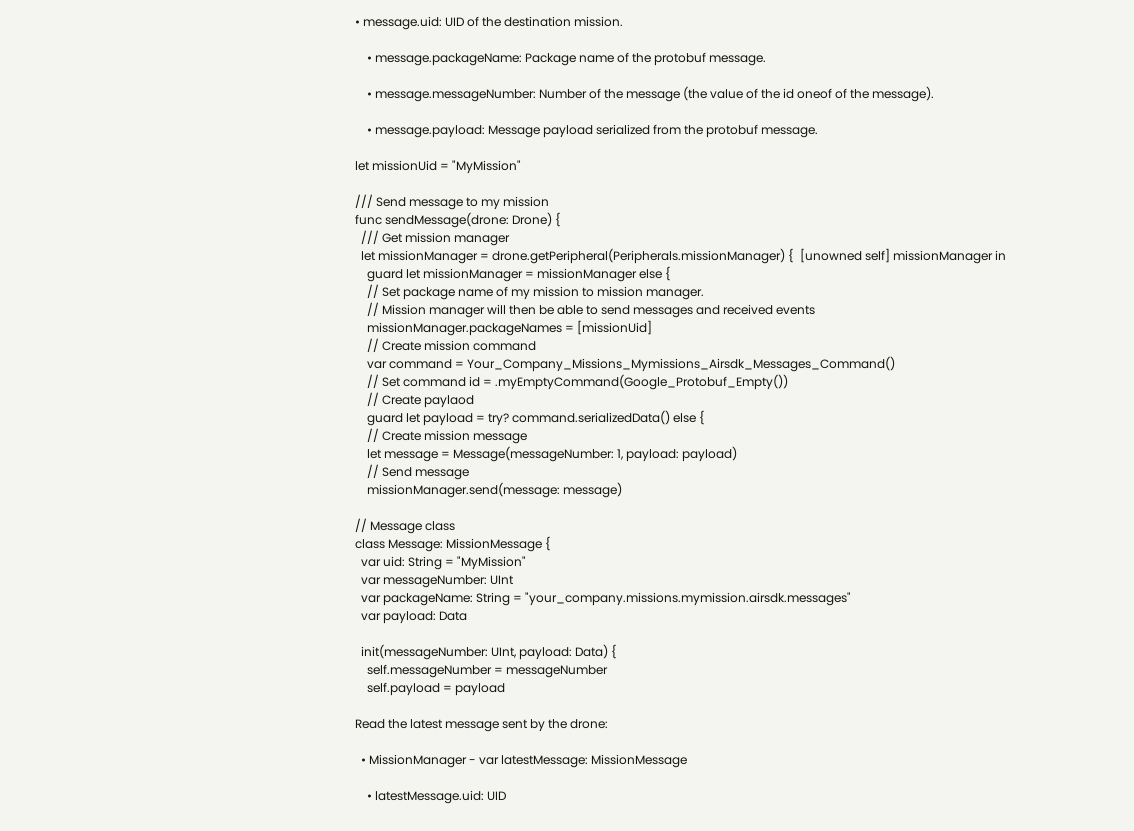• message.uid: UID of the destination mission.

    • message.packageName: Package name of the protobuf message.

    • message.messageNumber: Number of the message (the value of the id oneof of the message).

    • message.payload: Message payload serialized from the protobuf message.

let missionUid = "MyMission"

/// Send message to my mission
func sendMessage(drone: Drone) {
  /// Get mission manager
  let missionManager = drone.getPeripheral(Peripherals.missionManager) {  [unowned self] missionManager in
    guard let missionManager = missionManager else {
    // Set package name of my mission to mission manager.
    // Mission manager will then be able to send messages and received events
    missionManager.packageNames = [missionUid]
    // Create mission command
    var command = Your_Company_Missions_Mymissions_Airsdk_Messages_Command()
    // Set command id = .myEmptyCommand(Google_Protobuf_Empty())
    // Create paylaod
    guard let payload = try? command.serializedData() else {
    // Create mission message
    let message = Message(messageNumber: 1, payload: payload)
    // Send message
    missionManager.send(message: message)

// Message class
class Message: MissionMessage {
  var uid: String = "MyMission"
  var messageNumber: UInt
  var packageName: String = "your_company.missions.mymission.airsdk.messages"
  var payload: Data

  init(messageNumber: UInt, payload: Data) {
    self.messageNumber = messageNumber
    self.payload = payload

Read the latest message sent by the drone:

  • MissionManager - var latestMessage: MissionMessage

    • latestMessage.uid: UID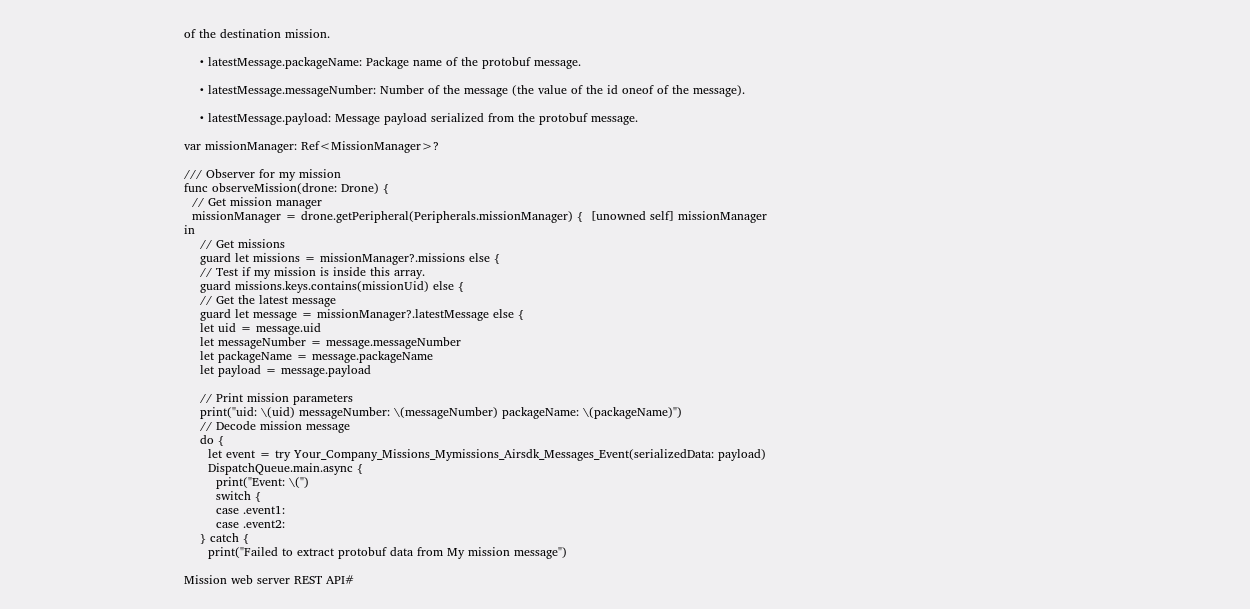of the destination mission.

    • latestMessage.packageName: Package name of the protobuf message.

    • latestMessage.messageNumber: Number of the message (the value of the id oneof of the message).

    • latestMessage.payload: Message payload serialized from the protobuf message.

var missionManager: Ref<MissionManager>?

/// Observer for my mission
func observeMission(drone: Drone) {
  // Get mission manager
  missionManager = drone.getPeripheral(Peripherals.missionManager) {  [unowned self] missionManager in
    // Get missions
    guard let missions = missionManager?.missions else {
    // Test if my mission is inside this array.
    guard missions.keys.contains(missionUid) else {
    // Get the latest message
    guard let message = missionManager?.latestMessage else {
    let uid = message.uid
    let messageNumber = message.messageNumber
    let packageName = message.packageName
    let payload = message.payload

    // Print mission parameters
    print("uid: \(uid) messageNumber: \(messageNumber) packageName: \(packageName)")
    // Decode mission message
    do {
      let event = try Your_Company_Missions_Mymissions_Airsdk_Messages_Event(serializedData: payload)
      DispatchQueue.main.async {
        print("Event: \(")
        switch {
        case .event1:
        case .event2:
    } catch {
      print("Failed to extract protobuf data from My mission message")

Mission web server REST API#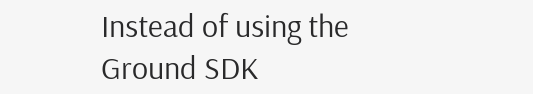Instead of using the Ground SDK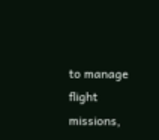to manage flight missions,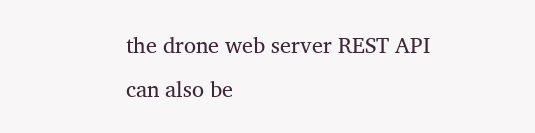the drone web server REST API can also be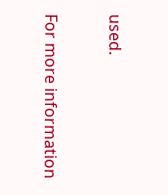used.

For more information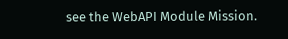see the WebAPI Module Mission.